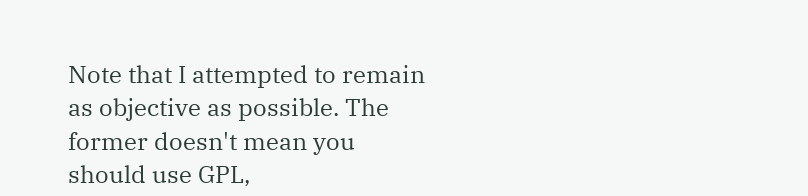Note that I attempted to remain as objective as possible. The former doesn't mean you should use GPL,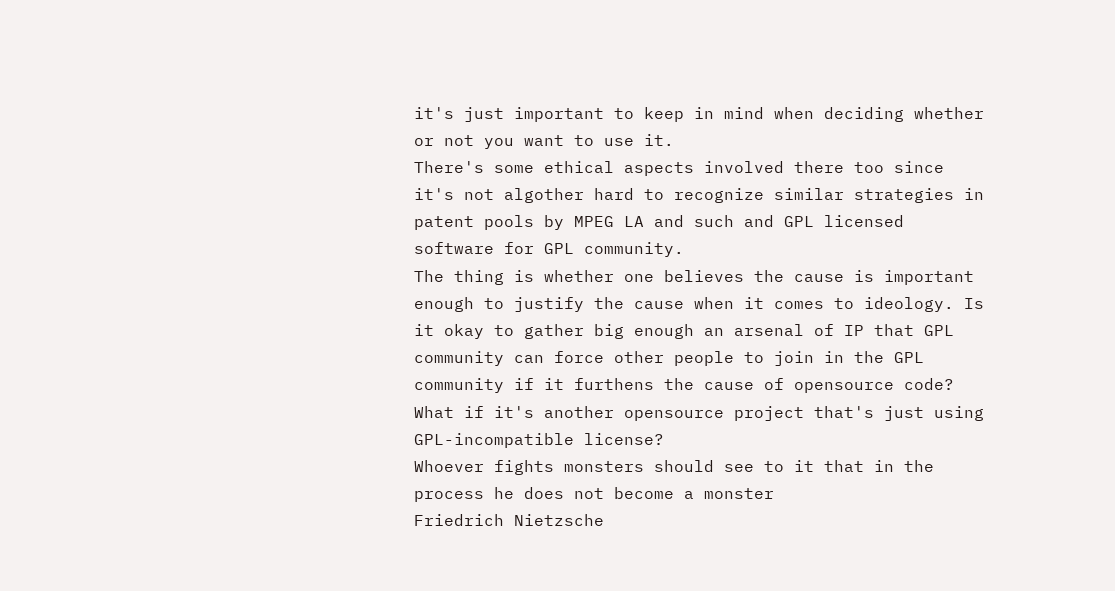it's just important to keep in mind when deciding whether or not you want to use it.
There's some ethical aspects involved there too since it's not algother hard to recognize similar strategies in patent pools by MPEG LA and such and GPL licensed software for GPL community.
The thing is whether one believes the cause is important enough to justify the cause when it comes to ideology. Is it okay to gather big enough an arsenal of IP that GPL community can force other people to join in the GPL community if it furthens the cause of opensource code? What if it's another opensource project that's just using GPL-incompatible license?
Whoever fights monsters should see to it that in the process he does not become a monster
Friedrich Nietzsche